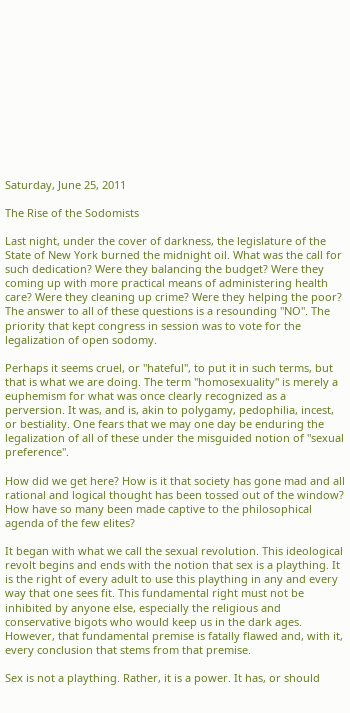Saturday, June 25, 2011

The Rise of the Sodomists

Last night, under the cover of darkness, the legislature of the State of New York burned the midnight oil. What was the call for such dedication? Were they balancing the budget? Were they coming up with more practical means of administering health care? Were they cleaning up crime? Were they helping the poor? The answer to all of these questions is a resounding "NO". The priority that kept congress in session was to vote for the legalization of open sodomy.

Perhaps it seems cruel, or "hateful", to put it in such terms, but that is what we are doing. The term "homosexuality" is merely a euphemism for what was once clearly recognized as a perversion. It was, and is, akin to polygamy, pedophilia, incest, or bestiality. One fears that we may one day be enduring the legalization of all of these under the misguided notion of "sexual preference".

How did we get here? How is it that society has gone mad and all rational and logical thought has been tossed out of the window? How have so many been made captive to the philosophical agenda of the few elites?

It began with what we call the sexual revolution. This ideological revolt begins and ends with the notion that sex is a plaything. It is the right of every adult to use this plaything in any and every way that one sees fit. This fundamental right must not be inhibited by anyone else, especially the religious and conservative bigots who would keep us in the dark ages. However, that fundamental premise is fatally flawed and, with it, every conclusion that stems from that premise.

Sex is not a plaything. Rather, it is a power. It has, or should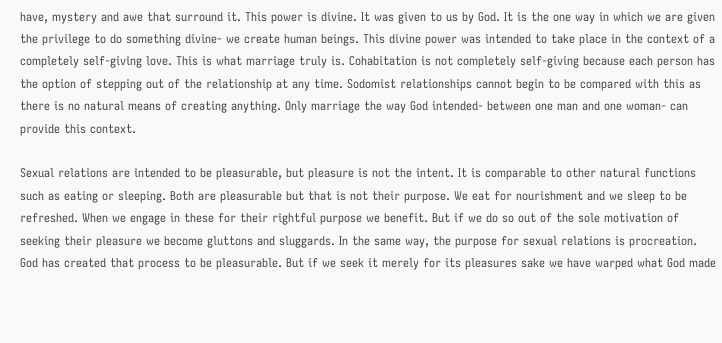have, mystery and awe that surround it. This power is divine. It was given to us by God. It is the one way in which we are given the privilege to do something divine- we create human beings. This divine power was intended to take place in the context of a completely self-giving love. This is what marriage truly is. Cohabitation is not completely self-giving because each person has the option of stepping out of the relationship at any time. Sodomist relationships cannot begin to be compared with this as there is no natural means of creating anything. Only marriage the way God intended- between one man and one woman- can provide this context.

Sexual relations are intended to be pleasurable, but pleasure is not the intent. It is comparable to other natural functions such as eating or sleeping. Both are pleasurable but that is not their purpose. We eat for nourishment and we sleep to be refreshed. When we engage in these for their rightful purpose we benefit. But if we do so out of the sole motivation of seeking their pleasure we become gluttons and sluggards. In the same way, the purpose for sexual relations is procreation. God has created that process to be pleasurable. But if we seek it merely for its pleasures sake we have warped what God made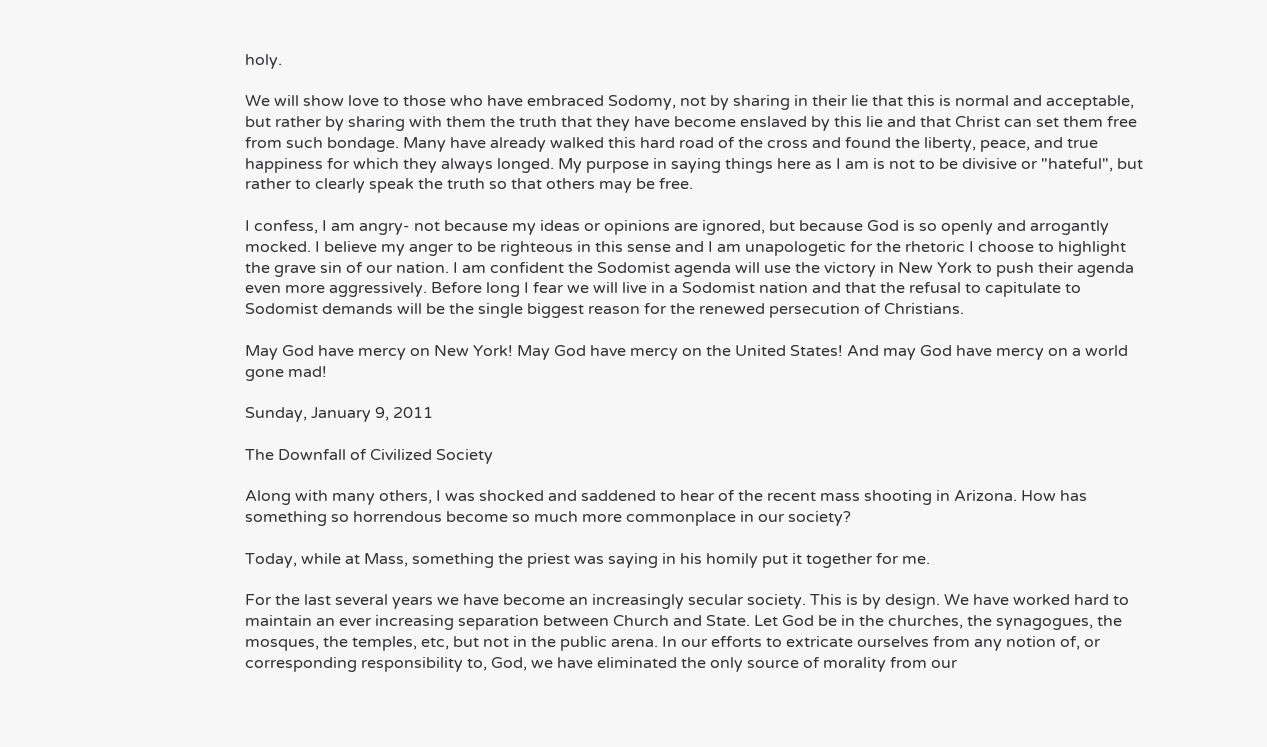holy.

We will show love to those who have embraced Sodomy, not by sharing in their lie that this is normal and acceptable, but rather by sharing with them the truth that they have become enslaved by this lie and that Christ can set them free from such bondage. Many have already walked this hard road of the cross and found the liberty, peace, and true happiness for which they always longed. My purpose in saying things here as I am is not to be divisive or "hateful", but rather to clearly speak the truth so that others may be free.

I confess, I am angry- not because my ideas or opinions are ignored, but because God is so openly and arrogantly mocked. I believe my anger to be righteous in this sense and I am unapologetic for the rhetoric I choose to highlight the grave sin of our nation. I am confident the Sodomist agenda will use the victory in New York to push their agenda even more aggressively. Before long I fear we will live in a Sodomist nation and that the refusal to capitulate to Sodomist demands will be the single biggest reason for the renewed persecution of Christians.

May God have mercy on New York! May God have mercy on the United States! And may God have mercy on a world gone mad!

Sunday, January 9, 2011

The Downfall of Civilized Society

Along with many others, I was shocked and saddened to hear of the recent mass shooting in Arizona. How has something so horrendous become so much more commonplace in our society?

Today, while at Mass, something the priest was saying in his homily put it together for me.

For the last several years we have become an increasingly secular society. This is by design. We have worked hard to maintain an ever increasing separation between Church and State. Let God be in the churches, the synagogues, the mosques, the temples, etc, but not in the public arena. In our efforts to extricate ourselves from any notion of, or corresponding responsibility to, God, we have eliminated the only source of morality from our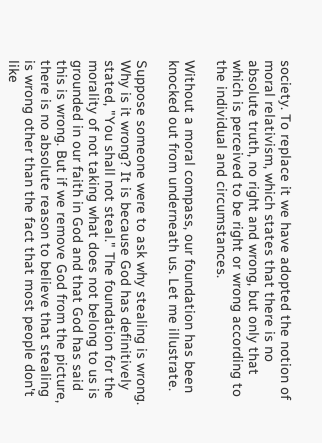society. To replace it we have adopted the notion of moral relativism, which states that there is no absolute truth, no right and wrong, but only that which is perceived to be right or wrong according to the individual and circumstances.

Without a moral compass, our foundation has been knocked out from underneath us. Let me illustrate.

Suppose someone were to ask why stealing is wrong. Why is it wrong? It is because God has definitively stated, "You shall not steal." The foundation for the morality of not taking what does not belong to us is grounded in our faith in God and that God has said this is wrong. But if we remove God from the picture, there is no absolute reason to believe that stealing is wrong other than the fact that most people don't like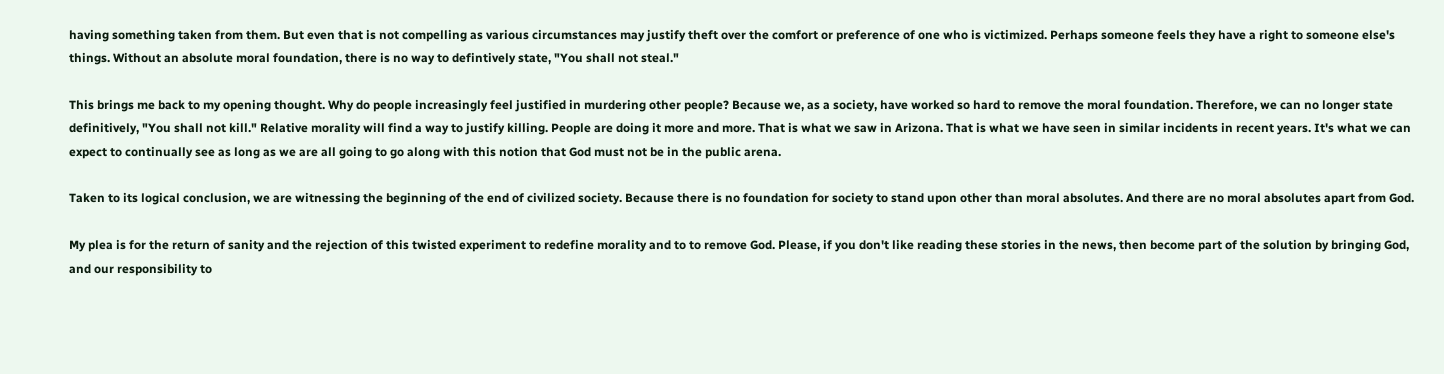having something taken from them. But even that is not compelling as various circumstances may justify theft over the comfort or preference of one who is victimized. Perhaps someone feels they have a right to someone else's things. Without an absolute moral foundation, there is no way to defintively state, "You shall not steal."

This brings me back to my opening thought. Why do people increasingly feel justified in murdering other people? Because we, as a society, have worked so hard to remove the moral foundation. Therefore, we can no longer state definitively, "You shall not kill." Relative morality will find a way to justify killing. People are doing it more and more. That is what we saw in Arizona. That is what we have seen in similar incidents in recent years. It's what we can expect to continually see as long as we are all going to go along with this notion that God must not be in the public arena.

Taken to its logical conclusion, we are witnessing the beginning of the end of civilized society. Because there is no foundation for society to stand upon other than moral absolutes. And there are no moral absolutes apart from God.

My plea is for the return of sanity and the rejection of this twisted experiment to redefine morality and to to remove God. Please, if you don't like reading these stories in the news, then become part of the solution by bringing God, and our responsibility to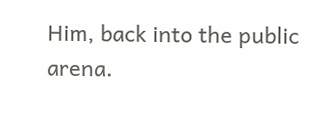Him, back into the public arena.